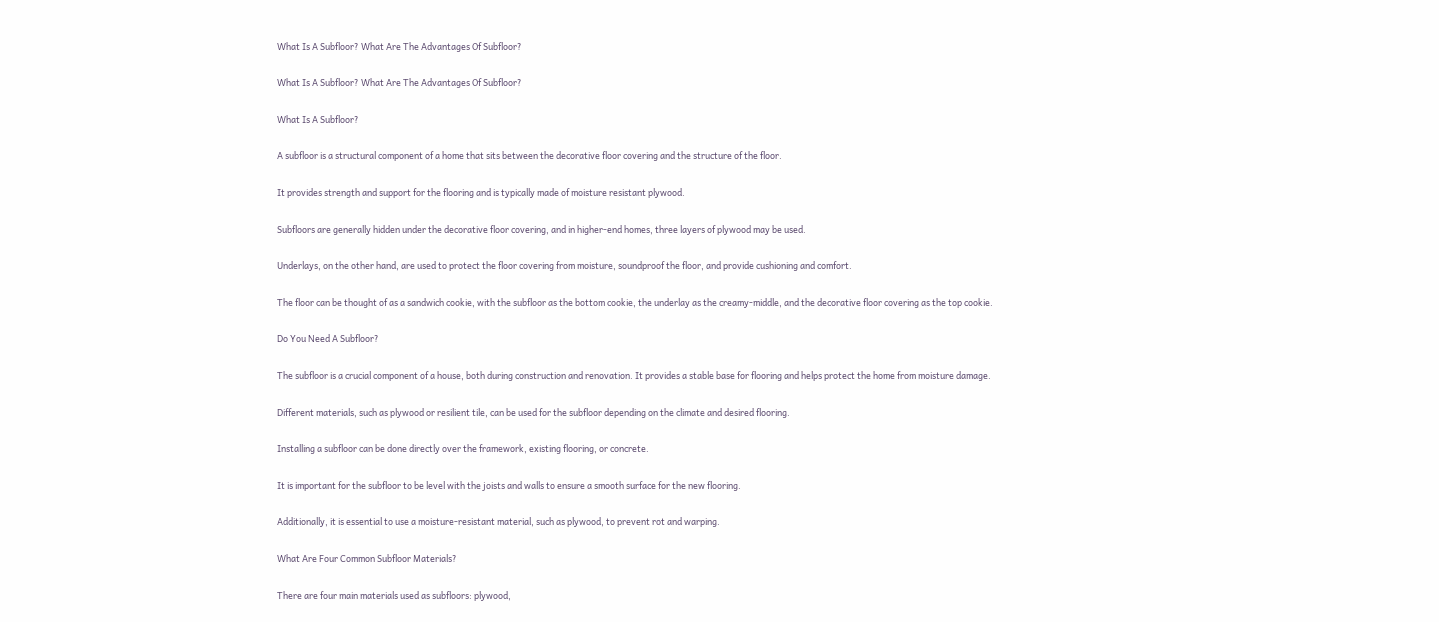What Is A Subfloor? What Are The Advantages Of Subfloor?

What Is A Subfloor? What Are The Advantages Of Subfloor?

What Is A Subfloor?

A subfloor is a structural component of a home that sits between the decorative floor covering and the structure of the floor.

It provides strength and support for the flooring and is typically made of moisture resistant plywood.

Subfloors are generally hidden under the decorative floor covering, and in higher-end homes, three layers of plywood may be used.

Underlays, on the other hand, are used to protect the floor covering from moisture, soundproof the floor, and provide cushioning and comfort.

The floor can be thought of as a sandwich cookie, with the subfloor as the bottom cookie, the underlay as the creamy-middle, and the decorative floor covering as the top cookie.

Do You Need A Subfloor?

The subfloor is a crucial component of a house, both during construction and renovation. It provides a stable base for flooring and helps protect the home from moisture damage.

Different materials, such as plywood or resilient tile, can be used for the subfloor depending on the climate and desired flooring.

Installing a subfloor can be done directly over the framework, existing flooring, or concrete.

It is important for the subfloor to be level with the joists and walls to ensure a smooth surface for the new flooring.

Additionally, it is essential to use a moisture-resistant material, such as plywood, to prevent rot and warping.

What Are Four Common Subfloor Materials?

There are four main materials used as subfloors: plywood,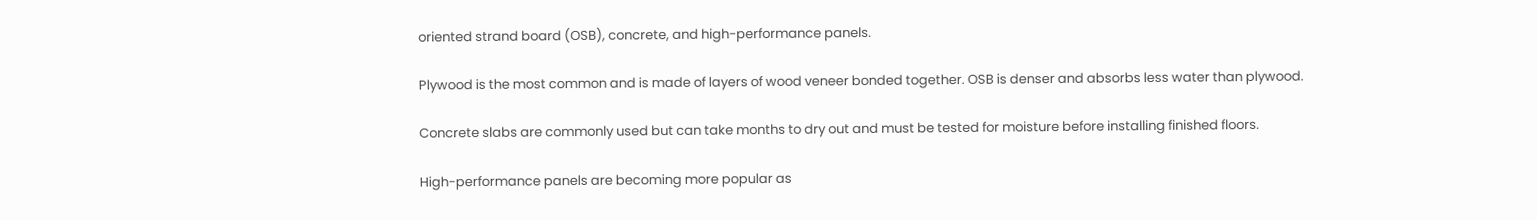oriented strand board (OSB), concrete, and high-performance panels.

Plywood is the most common and is made of layers of wood veneer bonded together. OSB is denser and absorbs less water than plywood.

Concrete slabs are commonly used but can take months to dry out and must be tested for moisture before installing finished floors.

High-performance panels are becoming more popular as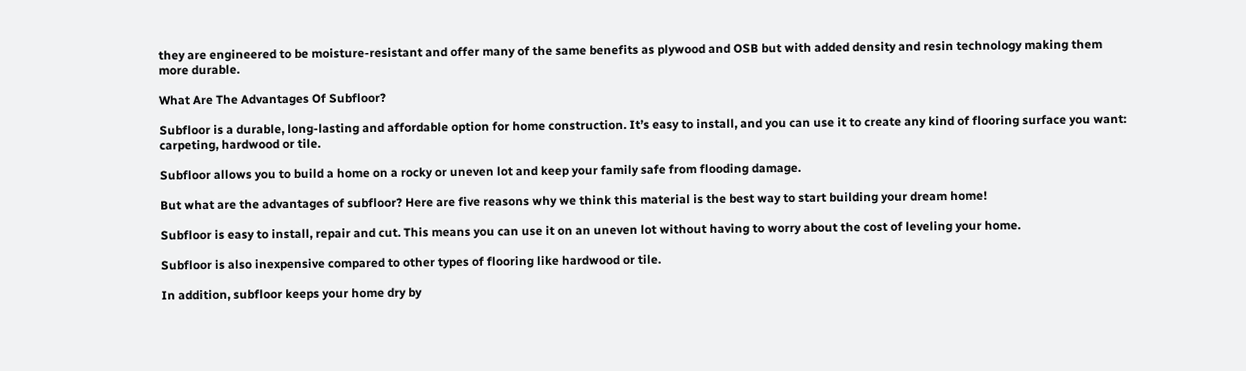they are engineered to be moisture-resistant and offer many of the same benefits as plywood and OSB but with added density and resin technology making them more durable.

What Are The Advantages Of Subfloor?

Subfloor is a durable, long-lasting and affordable option for home construction. It’s easy to install, and you can use it to create any kind of flooring surface you want: carpeting, hardwood or tile.

Subfloor allows you to build a home on a rocky or uneven lot and keep your family safe from flooding damage.

But what are the advantages of subfloor? Here are five reasons why we think this material is the best way to start building your dream home!

Subfloor is easy to install, repair and cut. This means you can use it on an uneven lot without having to worry about the cost of leveling your home.

Subfloor is also inexpensive compared to other types of flooring like hardwood or tile.

In addition, subfloor keeps your home dry by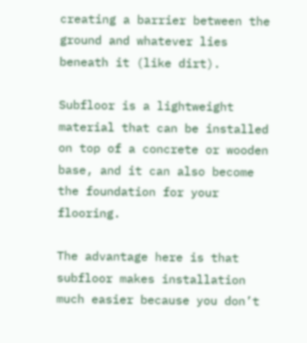creating a barrier between the ground and whatever lies beneath it (like dirt).

Subfloor is a lightweight material that can be installed on top of a concrete or wooden base, and it can also become the foundation for your flooring.

The advantage here is that subfloor makes installation much easier because you don’t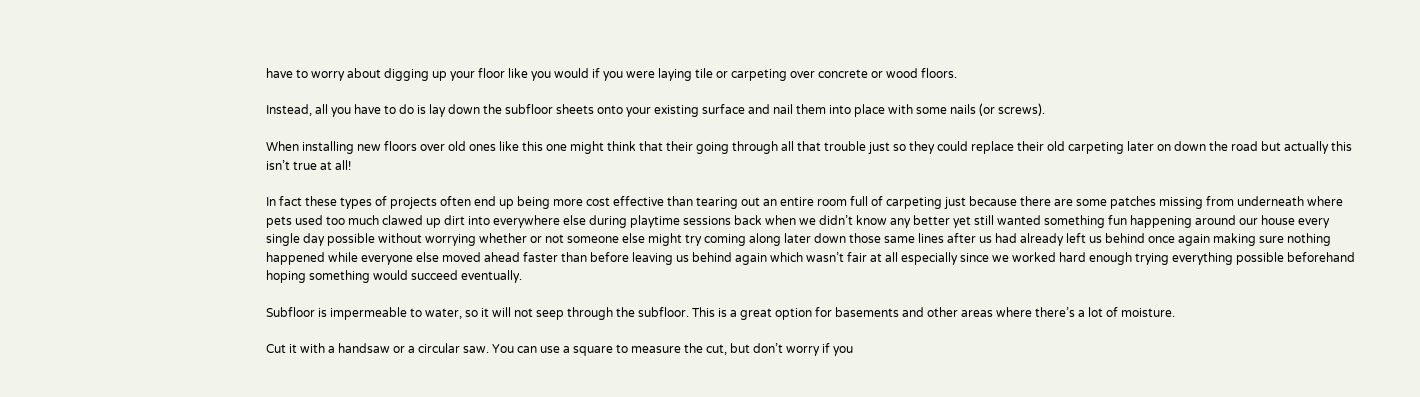have to worry about digging up your floor like you would if you were laying tile or carpeting over concrete or wood floors.

Instead, all you have to do is lay down the subfloor sheets onto your existing surface and nail them into place with some nails (or screws).

When installing new floors over old ones like this one might think that their going through all that trouble just so they could replace their old carpeting later on down the road but actually this isn’t true at all!

In fact these types of projects often end up being more cost effective than tearing out an entire room full of carpeting just because there are some patches missing from underneath where pets used too much clawed up dirt into everywhere else during playtime sessions back when we didn’t know any better yet still wanted something fun happening around our house every single day possible without worrying whether or not someone else might try coming along later down those same lines after us had already left us behind once again making sure nothing happened while everyone else moved ahead faster than before leaving us behind again which wasn’t fair at all especially since we worked hard enough trying everything possible beforehand hoping something would succeed eventually.

Subfloor is impermeable to water, so it will not seep through the subfloor. This is a great option for basements and other areas where there’s a lot of moisture.

Cut it with a handsaw or a circular saw. You can use a square to measure the cut, but don’t worry if you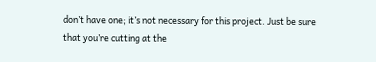don’t have one; it’s not necessary for this project. Just be sure that you’re cutting at the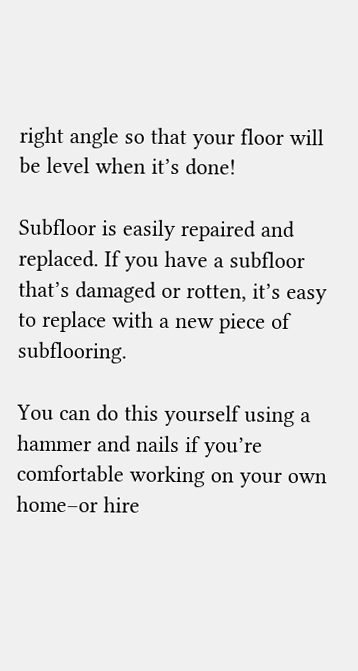right angle so that your floor will be level when it’s done!

Subfloor is easily repaired and replaced. If you have a subfloor that’s damaged or rotten, it’s easy to replace with a new piece of subflooring.

You can do this yourself using a hammer and nails if you’re comfortable working on your own home–or hire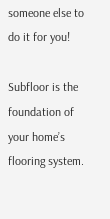someone else to do it for you!

Subfloor is the foundation of your home’s flooring system.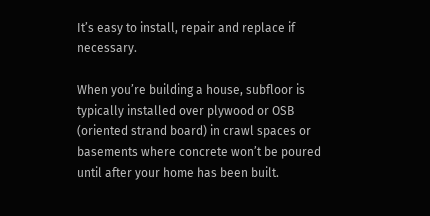It’s easy to install, repair and replace if necessary.

When you’re building a house, subfloor is typically installed over plywood or OSB (oriented strand board) in crawl spaces or basements where concrete won’t be poured until after your home has been built.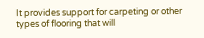It provides support for carpeting or other types of flooring that will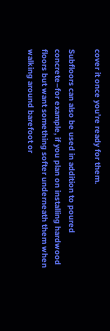cover it once you’re ready for them.

Subfloors can also be used in addition to poured concrete–for example, if you plan on installing hardwood floors but want something softer underneath them when walking around barefoot or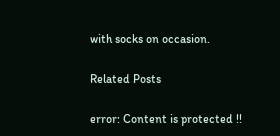with socks on occasion.

Related Posts

error: Content is protected !!